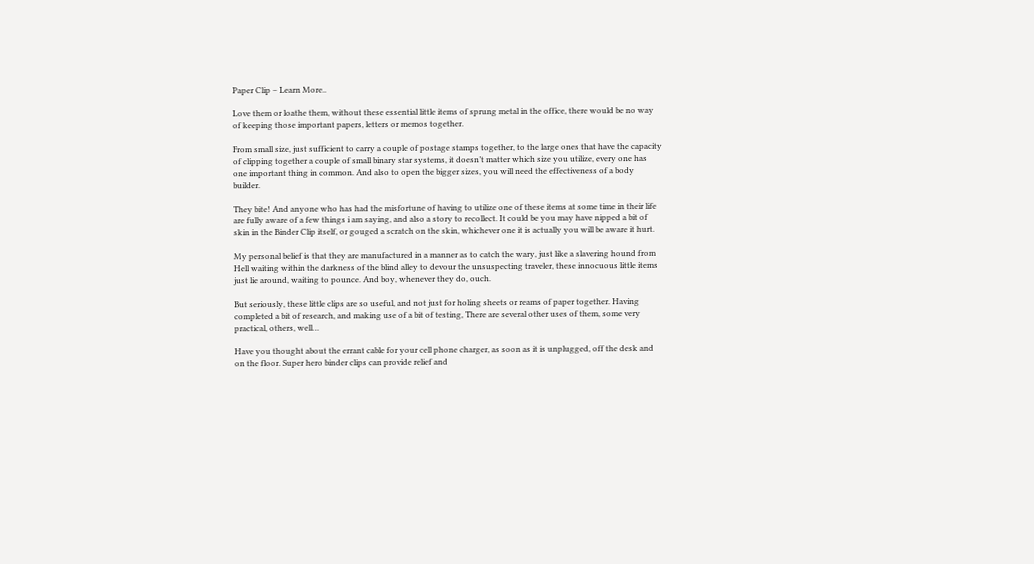Paper Clip – Learn More..

Love them or loathe them, without these essential little items of sprung metal in the office, there would be no way of keeping those important papers, letters or memos together.

From small size, just sufficient to carry a couple of postage stamps together, to the large ones that have the capacity of clipping together a couple of small binary star systems, it doesn’t matter which size you utilize, every one has one important thing in common. And also to open the bigger sizes, you will need the effectiveness of a body builder.

They bite! And anyone who has had the misfortune of having to utilize one of these items at some time in their life are fully aware of a few things i am saying, and also a story to recollect. It could be you may have nipped a bit of skin in the Binder Clip itself, or gouged a scratch on the skin, whichever one it is actually you will be aware it hurt.

My personal belief is that they are manufactured in a manner as to catch the wary, just like a slavering hound from Hell waiting within the darkness of the blind alley to devour the unsuspecting traveler, these innocuous little items just lie around, waiting to pounce. And boy, whenever they do, ouch.

But seriously, these little clips are so useful, and not just for holing sheets or reams of paper together. Having completed a bit of research, and making use of a bit of testing, There are several other uses of them, some very practical, others, well…

Have you thought about the errant cable for your cell phone charger, as soon as it is unplugged, off the desk and on the floor. Super hero binder clips can provide relief and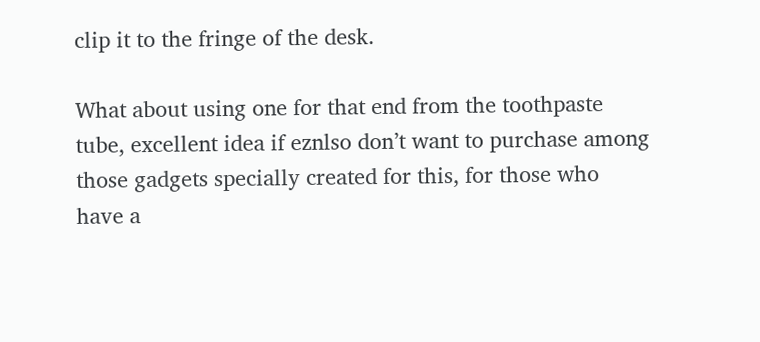clip it to the fringe of the desk.

What about using one for that end from the toothpaste tube, excellent idea if eznlso don’t want to purchase among those gadgets specially created for this, for those who have a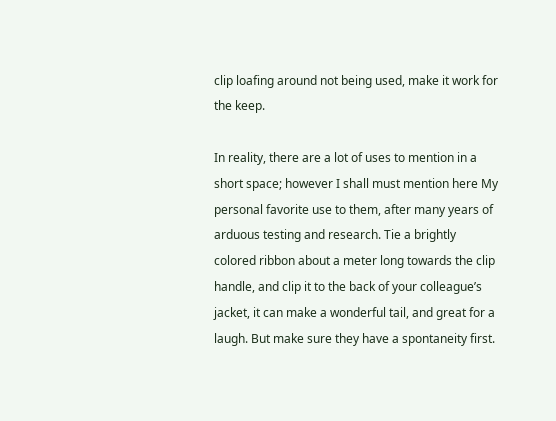clip loafing around not being used, make it work for the keep.

In reality, there are a lot of uses to mention in a short space; however I shall must mention here My personal favorite use to them, after many years of arduous testing and research. Tie a brightly colored ribbon about a meter long towards the clip handle, and clip it to the back of your colleague’s jacket, it can make a wonderful tail, and great for a laugh. But make sure they have a spontaneity first.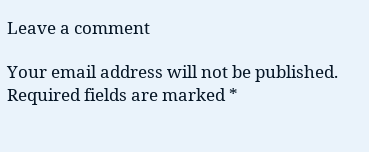Leave a comment

Your email address will not be published. Required fields are marked *